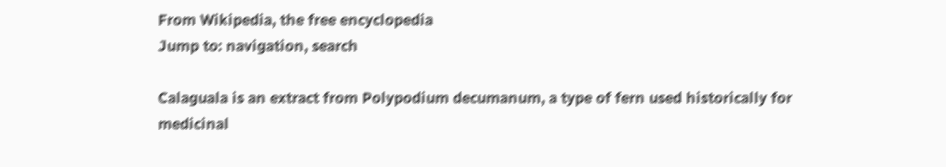From Wikipedia, the free encyclopedia
Jump to: navigation, search

Calaguala is an extract from Polypodium decumanum, a type of fern used historically for medicinal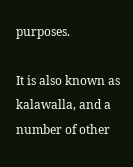purposes.

It is also known as kalawalla, and a number of other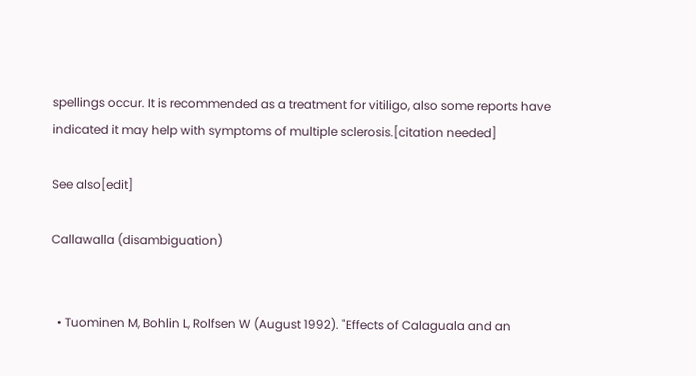spellings occur. It is recommended as a treatment for vitiligo, also some reports have indicated it may help with symptoms of multiple sclerosis.[citation needed]

See also[edit]

Callawalla (disambiguation)


  • Tuominen M, Bohlin L, Rolfsen W (August 1992). "Effects of Calaguala and an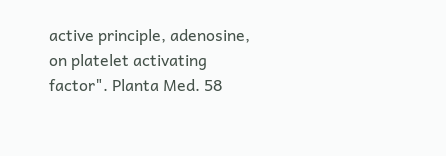active principle, adenosine, on platelet activating factor". Planta Med. 58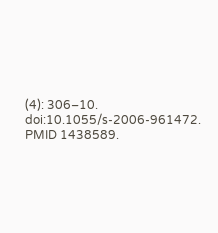(4): 306–10. doi:10.1055/s-2006-961472. PMID 1438589.